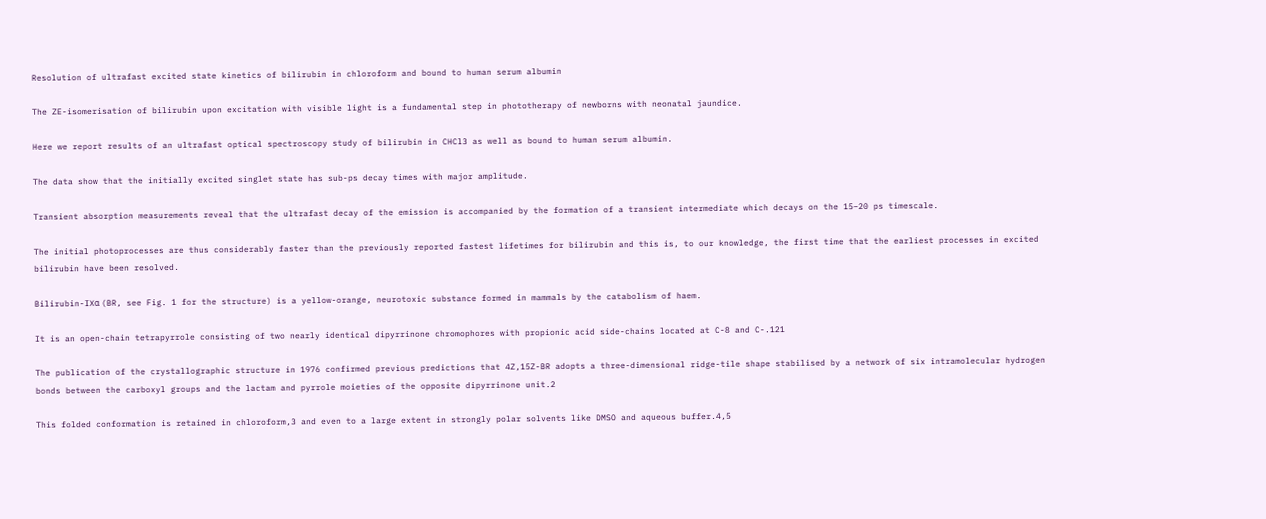Resolution of ultrafast excited state kinetics of bilirubin in chloroform and bound to human serum albumin

The ZE-isomerisation of bilirubin upon excitation with visible light is a fundamental step in phototherapy of newborns with neonatal jaundice.

Here we report results of an ultrafast optical spectroscopy study of bilirubin in CHCl3 as well as bound to human serum albumin.

The data show that the initially excited singlet state has sub-ps decay times with major amplitude.

Transient absorption measurements reveal that the ultrafast decay of the emission is accompanied by the formation of a transient intermediate which decays on the 15–20 ps timescale.

The initial photoprocesses are thus considerably faster than the previously reported fastest lifetimes for bilirubin and this is, to our knowledge, the first time that the earliest processes in excited bilirubin have been resolved.

Bilirubin-IXα (BR, see Fig. 1 for the structure) is a yellow-orange, neurotoxic substance formed in mammals by the catabolism of haem.

It is an open-chain tetrapyrrole consisting of two nearly identical dipyrrinone chromophores with propionic acid side-chains located at C-8 and C-.121

The publication of the crystallographic structure in 1976 confirmed previous predictions that 4Z,15Z-BR adopts a three-dimensional ridge-tile shape stabilised by a network of six intramolecular hydrogen bonds between the carboxyl groups and the lactam and pyrrole moieties of the opposite dipyrrinone unit.2

This folded conformation is retained in chloroform,3 and even to a large extent in strongly polar solvents like DMSO and aqueous buffer.4,5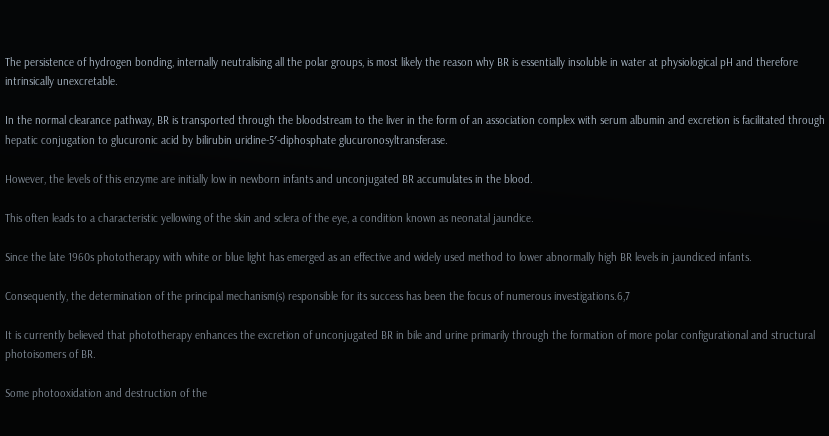The persistence of hydrogen bonding, internally neutralising all the polar groups, is most likely the reason why BR is essentially insoluble in water at physiological pH and therefore intrinsically unexcretable.

In the normal clearance pathway, BR is transported through the bloodstream to the liver in the form of an association complex with serum albumin and excretion is facilitated through hepatic conjugation to glucuronic acid by bilirubin uridine-5′-diphosphate glucuronosyltransferase.

However, the levels of this enzyme are initially low in newborn infants and unconjugated BR accumulates in the blood.

This often leads to a characteristic yellowing of the skin and sclera of the eye, a condition known as neonatal jaundice.

Since the late 1960s phototherapy with white or blue light has emerged as an effective and widely used method to lower abnormally high BR levels in jaundiced infants.

Consequently, the determination of the principal mechanism(s) responsible for its success has been the focus of numerous investigations.6,7

It is currently believed that phototherapy enhances the excretion of unconjugated BR in bile and urine primarily through the formation of more polar configurational and structural photoisomers of BR.

Some photooxidation and destruction of the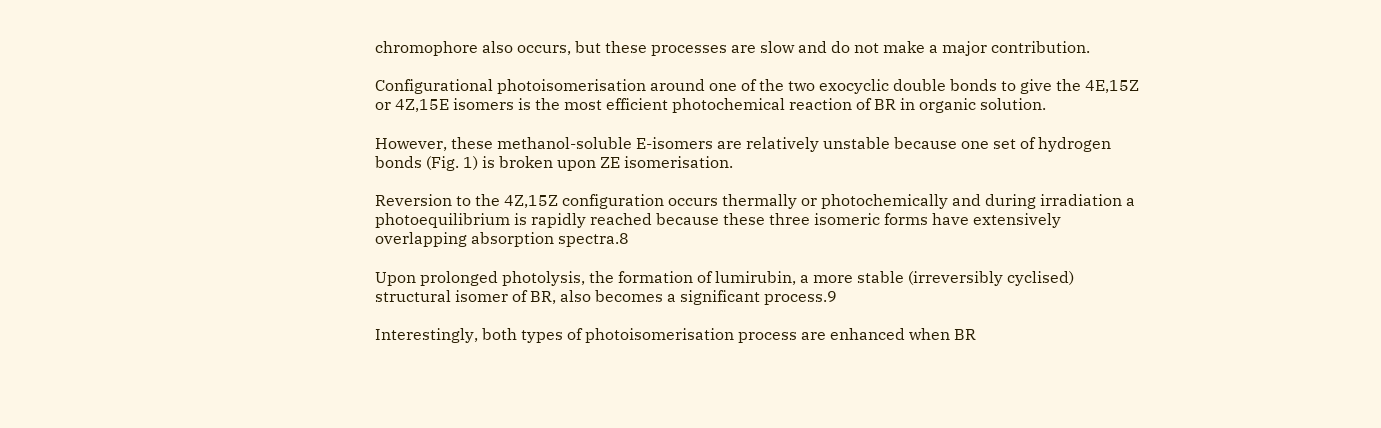chromophore also occurs, but these processes are slow and do not make a major contribution.

Configurational photoisomerisation around one of the two exocyclic double bonds to give the 4E,15Z or 4Z,15E isomers is the most efficient photochemical reaction of BR in organic solution.

However, these methanol-soluble E-isomers are relatively unstable because one set of hydrogen bonds (Fig. 1) is broken upon ZE isomerisation.

Reversion to the 4Z,15Z configuration occurs thermally or photochemically and during irradiation a photoequilibrium is rapidly reached because these three isomeric forms have extensively overlapping absorption spectra.8

Upon prolonged photolysis, the formation of lumirubin, a more stable (irreversibly cyclised) structural isomer of BR, also becomes a significant process.9

Interestingly, both types of photoisomerisation process are enhanced when BR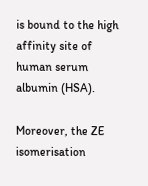is bound to the high affinity site of human serum albumin (HSA).

Moreover, the ZE isomerisation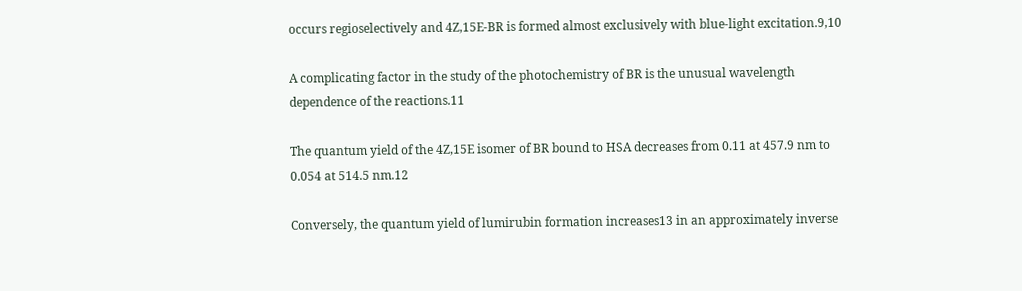occurs regioselectively and 4Z,15E-BR is formed almost exclusively with blue-light excitation.9,10

A complicating factor in the study of the photochemistry of BR is the unusual wavelength dependence of the reactions.11

The quantum yield of the 4Z,15E isomer of BR bound to HSA decreases from 0.11 at 457.9 nm to 0.054 at 514.5 nm.12

Conversely, the quantum yield of lumirubin formation increases13 in an approximately inverse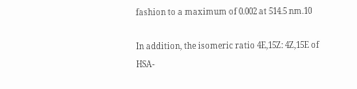fashion to a maximum of 0.002 at 514.5 nm.10

In addition, the isomeric ratio 4E,15Z: 4Z,15E of HSA-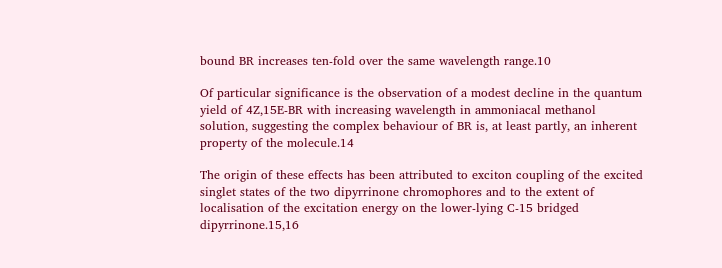bound BR increases ten-fold over the same wavelength range.10

Of particular significance is the observation of a modest decline in the quantum yield of 4Z,15E-BR with increasing wavelength in ammoniacal methanol solution, suggesting the complex behaviour of BR is, at least partly, an inherent property of the molecule.14

The origin of these effects has been attributed to exciton coupling of the excited singlet states of the two dipyrrinone chromophores and to the extent of localisation of the excitation energy on the lower-lying C-15 bridged dipyrrinone.15,16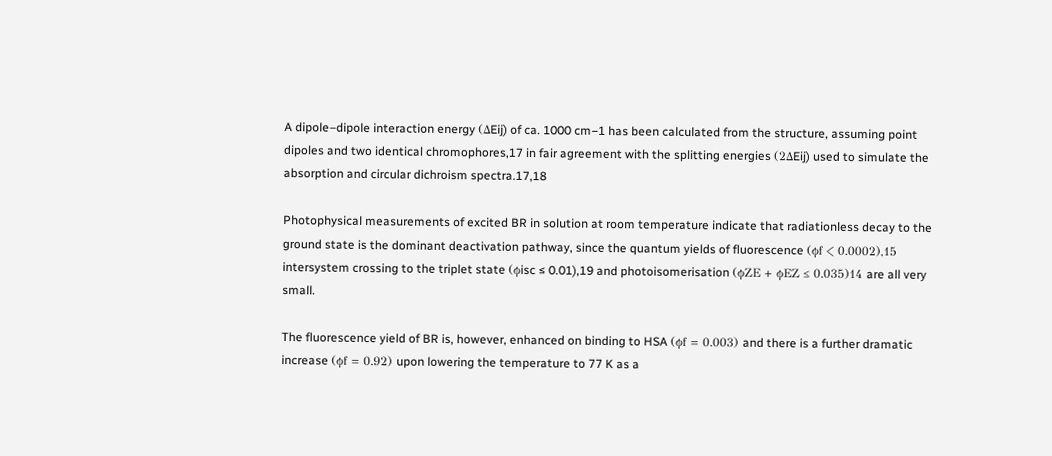A dipole–dipole interaction energy (ΔEij) of ca. 1000 cm−1 has been calculated from the structure, assuming point dipoles and two identical chromophores,17 in fair agreement with the splitting energies (2ΔEij) used to simulate the absorption and circular dichroism spectra.17,18

Photophysical measurements of excited BR in solution at room temperature indicate that radiationless decay to the ground state is the dominant deactivation pathway, since the quantum yields of fluorescence (ϕf < 0.0002),15 intersystem crossing to the triplet state (ϕisc ≤ 0.01),19 and photoisomerisation (ϕZE + ϕEZ ≤ 0.035)14 are all very small.

The fluorescence yield of BR is, however, enhanced on binding to HSA (ϕf = 0.003) and there is a further dramatic increase (ϕf = 0.92) upon lowering the temperature to 77 K as a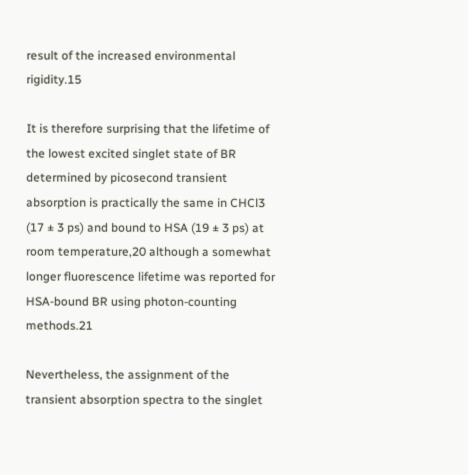result of the increased environmental rigidity.15

It is therefore surprising that the lifetime of the lowest excited singlet state of BR determined by picosecond transient absorption is practically the same in CHCl3 (17 ± 3 ps) and bound to HSA (19 ± 3 ps) at room temperature,20 although a somewhat longer fluorescence lifetime was reported for HSA-bound BR using photon-counting methods.21

Nevertheless, the assignment of the transient absorption spectra to the singlet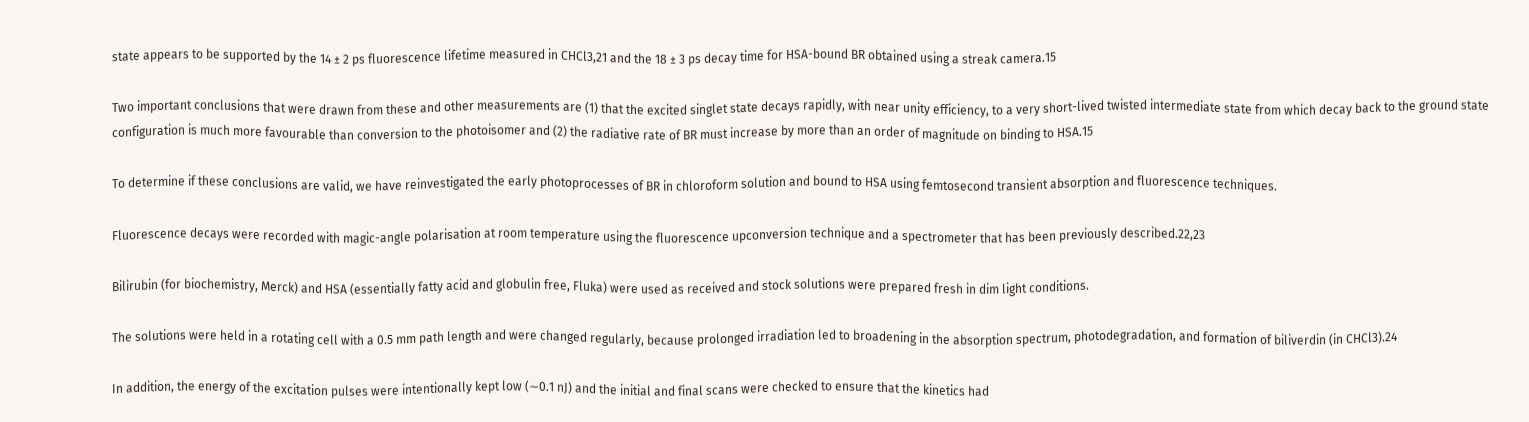state appears to be supported by the 14 ± 2 ps fluorescence lifetime measured in CHCl3,21 and the 18 ± 3 ps decay time for HSA-bound BR obtained using a streak camera.15

Two important conclusions that were drawn from these and other measurements are (1) that the excited singlet state decays rapidly, with near unity efficiency, to a very short-lived twisted intermediate state from which decay back to the ground state configuration is much more favourable than conversion to the photoisomer and (2) the radiative rate of BR must increase by more than an order of magnitude on binding to HSA.15

To determine if these conclusions are valid, we have reinvestigated the early photoprocesses of BR in chloroform solution and bound to HSA using femtosecond transient absorption and fluorescence techniques.

Fluorescence decays were recorded with magic-angle polarisation at room temperature using the fluorescence upconversion technique and a spectrometer that has been previously described.22,23

Bilirubin (for biochemistry, Merck) and HSA (essentially fatty acid and globulin free, Fluka) were used as received and stock solutions were prepared fresh in dim light conditions.

The solutions were held in a rotating cell with a 0.5 mm path length and were changed regularly, because prolonged irradiation led to broadening in the absorption spectrum, photodegradation, and formation of biliverdin (in CHCl3).24

In addition, the energy of the excitation pulses were intentionally kept low (∼0.1 nJ) and the initial and final scans were checked to ensure that the kinetics had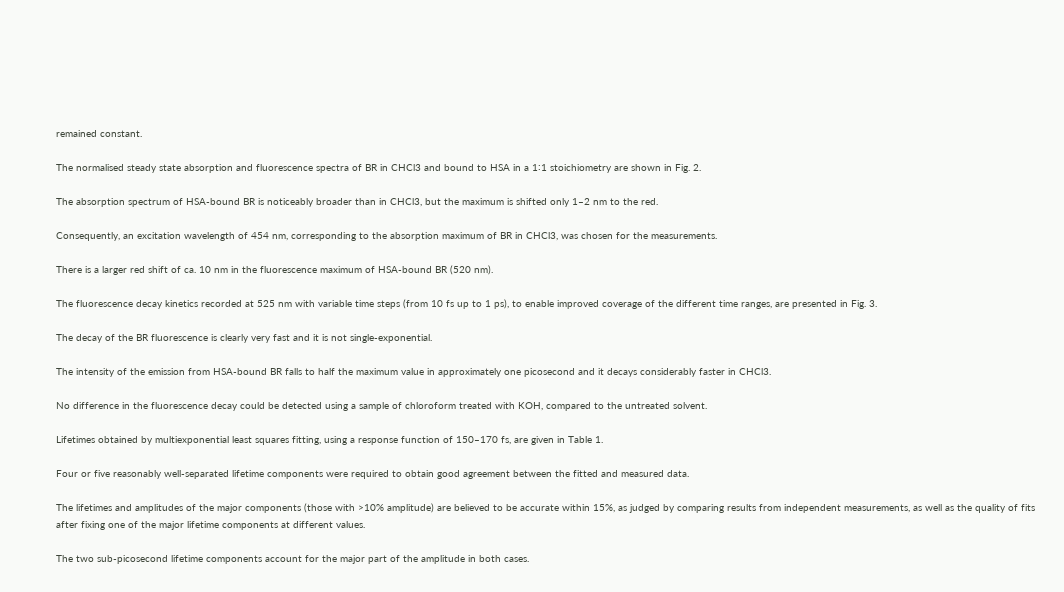remained constant.

The normalised steady state absorption and fluorescence spectra of BR in CHCl3 and bound to HSA in a 1∶1 stoichiometry are shown in Fig. 2.

The absorption spectrum of HSA-bound BR is noticeably broader than in CHCl3, but the maximum is shifted only 1–2 nm to the red.

Consequently, an excitation wavelength of 454 nm, corresponding to the absorption maximum of BR in CHCl3, was chosen for the measurements.

There is a larger red shift of ca. 10 nm in the fluorescence maximum of HSA-bound BR (520 nm).

The fluorescence decay kinetics recorded at 525 nm with variable time steps (from 10 fs up to 1 ps), to enable improved coverage of the different time ranges, are presented in Fig. 3.

The decay of the BR fluorescence is clearly very fast and it is not single-exponential.

The intensity of the emission from HSA-bound BR falls to half the maximum value in approximately one picosecond and it decays considerably faster in CHCl3.

No difference in the fluorescence decay could be detected using a sample of chloroform treated with KOH, compared to the untreated solvent.

Lifetimes obtained by multiexponential least squares fitting, using a response function of 150–170 fs, are given in Table 1.

Four or five reasonably well-separated lifetime components were required to obtain good agreement between the fitted and measured data.

The lifetimes and amplitudes of the major components (those with >10% amplitude) are believed to be accurate within 15%, as judged by comparing results from independent measurements, as well as the quality of fits after fixing one of the major lifetime components at different values.

The two sub-picosecond lifetime components account for the major part of the amplitude in both cases.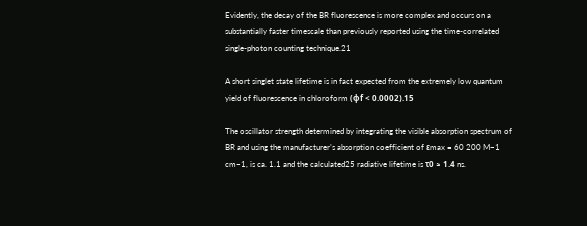Evidently, the decay of the BR fluorescence is more complex and occurs on a substantially faster timescale than previously reported using the time-correlated single-photon counting technique.21

A short singlet state lifetime is in fact expected from the extremely low quantum yield of fluorescence in chloroform (ϕf < 0.0002).15

The oscillator strength determined by integrating the visible absorption spectrum of BR and using the manufacturer’s absorption coefficient of εmax = 60 200 M−1 cm−1, is ca. 1.1 and the calculated25 radiative lifetime is τ0 ≈ 1.4 ns.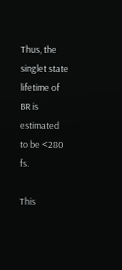Thus, the singlet state lifetime of BR is estimated to be <280 fs.

This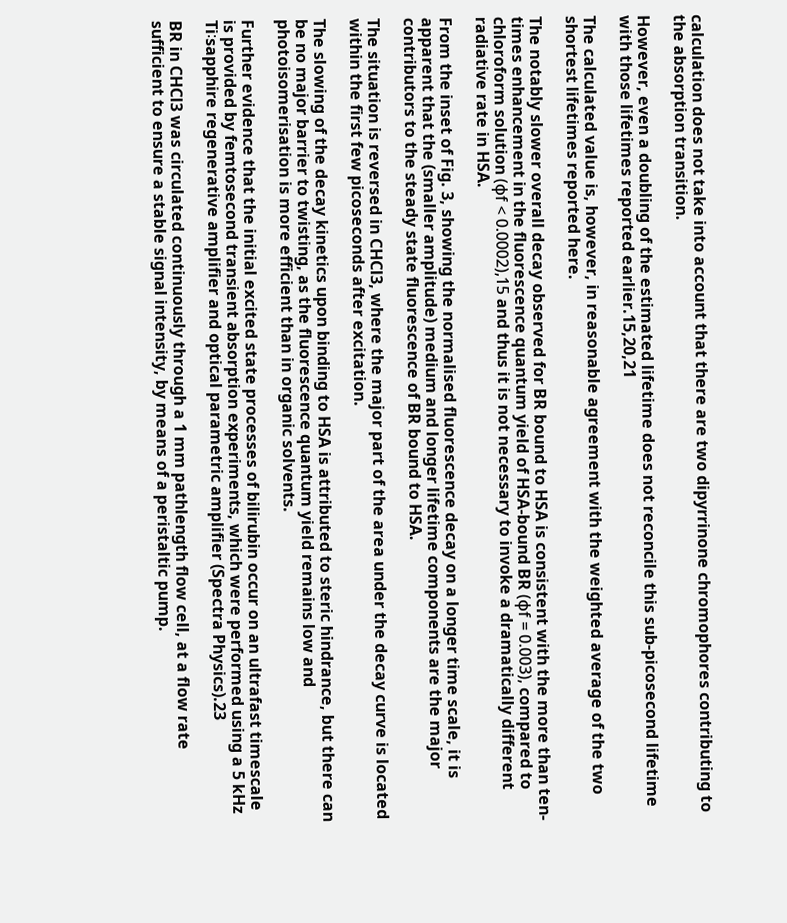calculation does not take into account that there are two dipyrrinone chromophores contributing to the absorption transition.

However, even a doubling of the estimated lifetime does not reconcile this sub-picosecond lifetime with those lifetimes reported earlier.15,20,21

The calculated value is, however, in reasonable agreement with the weighted average of the two shortest lifetimes reported here.

The notably slower overall decay observed for BR bound to HSA is consistent with the more than ten-times enhancement in the fluorescence quantum yield of HSA-bound BR (ϕf = 0.003), compared to chloroform solution (ϕf < 0.0002),15 and thus it is not necessary to invoke a dramatically different radiative rate in HSA.

From the inset of Fig. 3, showing the normalised fluorescence decay on a longer time scale, it is apparent that the (smaller amplitude) medium and longer lifetime components are the major contributors to the steady state fluorescence of BR bound to HSA.

The situation is reversed in CHCl3, where the major part of the area under the decay curve is located within the first few picoseconds after excitation.

The slowing of the decay kinetics upon binding to HSA is attributed to steric hindrance, but there can be no major barrier to twisting, as the fluorescence quantum yield remains low and photoisomerisation is more efficient than in organic solvents.

Further evidence that the initial excited state processes of bilirubin occur on an ultrafast timescale is provided by femtosecond transient absorption experiments, which were performed using a 5 kHz Ti∶sapphire regenerative amplifier and optical parametric amplifier (Spectra Physics).23

BR in CHCl3 was circulated continuously through a 1 mm pathlength flow cell, at a flow rate sufficient to ensure a stable signal intensity, by means of a peristaltic pump.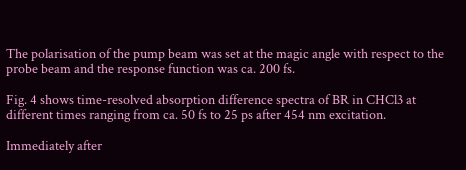The polarisation of the pump beam was set at the magic angle with respect to the probe beam and the response function was ca. 200 fs.

Fig. 4 shows time-resolved absorption difference spectra of BR in CHCl3 at different times ranging from ca. 50 fs to 25 ps after 454 nm excitation.

Immediately after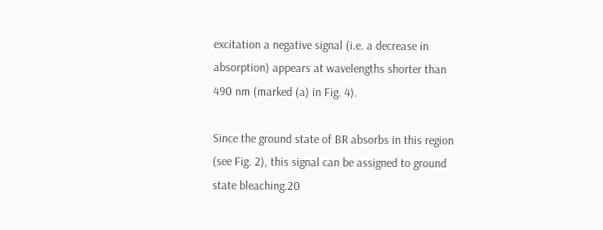excitation a negative signal (i.e. a decrease in absorption) appears at wavelengths shorter than 490 nm (marked (a) in Fig. 4).

Since the ground state of BR absorbs in this region (see Fig. 2), this signal can be assigned to ground state bleaching.20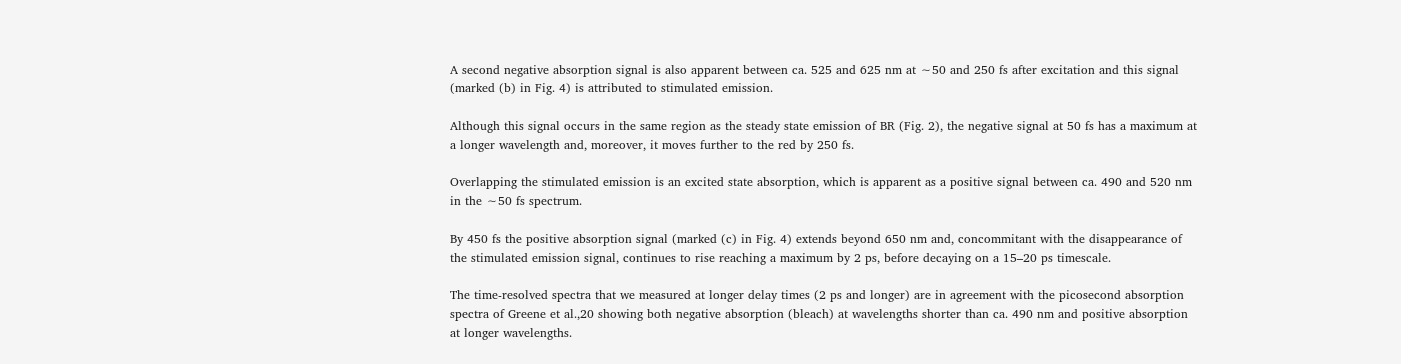A second negative absorption signal is also apparent between ca. 525 and 625 nm at ∼50 and 250 fs after excitation and this signal (marked (b) in Fig. 4) is attributed to stimulated emission.

Although this signal occurs in the same region as the steady state emission of BR (Fig. 2), the negative signal at 50 fs has a maximum at a longer wavelength and, moreover, it moves further to the red by 250 fs.

Overlapping the stimulated emission is an excited state absorption, which is apparent as a positive signal between ca. 490 and 520 nm in the ∼50 fs spectrum.

By 450 fs the positive absorption signal (marked (c) in Fig. 4) extends beyond 650 nm and, concommitant with the disappearance of the stimulated emission signal, continues to rise reaching a maximum by 2 ps, before decaying on a 15–20 ps timescale.

The time-resolved spectra that we measured at longer delay times (2 ps and longer) are in agreement with the picosecond absorption spectra of Greene et al.,20 showing both negative absorption (bleach) at wavelengths shorter than ca. 490 nm and positive absorption at longer wavelengths.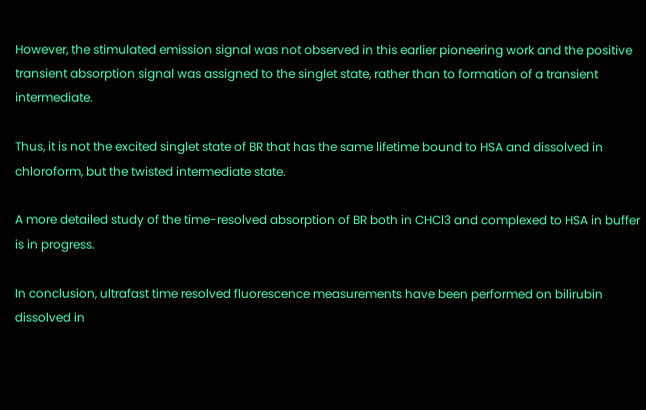However, the stimulated emission signal was not observed in this earlier pioneering work and the positive transient absorption signal was assigned to the singlet state, rather than to formation of a transient intermediate.

Thus, it is not the excited singlet state of BR that has the same lifetime bound to HSA and dissolved in chloroform, but the twisted intermediate state.

A more detailed study of the time-resolved absorption of BR both in CHCl3 and complexed to HSA in buffer is in progress.

In conclusion, ultrafast time resolved fluorescence measurements have been performed on bilirubin dissolved in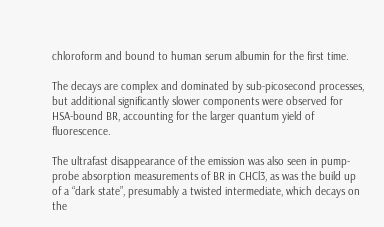chloroform and bound to human serum albumin for the first time.

The decays are complex and dominated by sub-picosecond processes, but additional significantly slower components were observed for HSA-bound BR, accounting for the larger quantum yield of fluorescence.

The ultrafast disappearance of the emission was also seen in pump-probe absorption measurements of BR in CHCl3, as was the build up of a “dark state”, presumably a twisted intermediate, which decays on the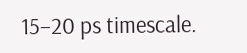15–20 ps timescale.